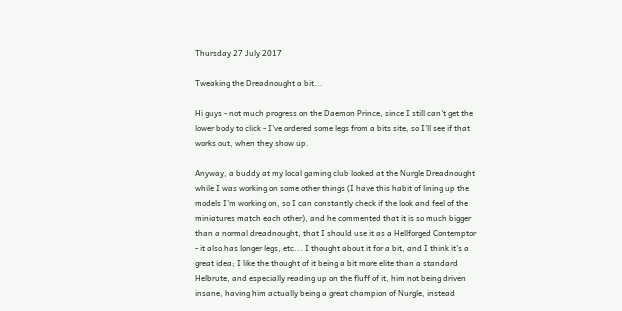Thursday 27 July 2017

Tweaking the Dreadnought a bit...

Hi guys - not much progress on the Daemon Prince, since I still can't get the lower body to click - I've ordered some legs from a bits site, so I'll see if that works out, when they show up.

Anyway, a buddy at my local gaming club looked at the Nurgle Dreadnought while I was working on some other things (I have this habit of lining up the models I'm working on, so I can constantly check if the look and feel of the miniatures match each other), and he commented that it is so much bigger than a normal dreadnought, that I should use it as a Hellforged Contemptor - it also has longer legs, etc... I thought about it for a bit, and I think it's a great idea; I like the thought of it being a bit more elite than a standard Helbrute, and especially reading up on the fluff of it, him not being driven insane, having him actually being a great champion of Nurgle, instead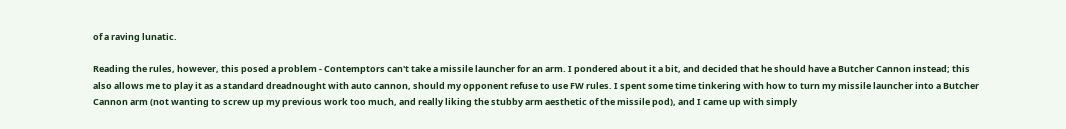of a raving lunatic.

Reading the rules, however, this posed a problem - Contemptors can't take a missile launcher for an arm. I pondered about it a bit, and decided that he should have a Butcher Cannon instead; this also allows me to play it as a standard dreadnought with auto cannon, should my opponent refuse to use FW rules. I spent some time tinkering with how to turn my missile launcher into a Butcher Cannon arm (not wanting to screw up my previous work too much, and really liking the stubby arm aesthetic of the missile pod), and I came up with simply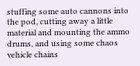stuffing some auto cannons into the pod, cutting away a little material and mounting the ammo drums, and using some chaos vehicle chains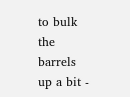to bulk the barrels up a bit -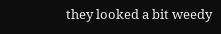they looked a bit weedy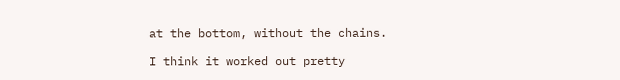at the bottom, without the chains.

I think it worked out pretty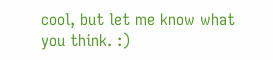cool, but let me know what you think. :)